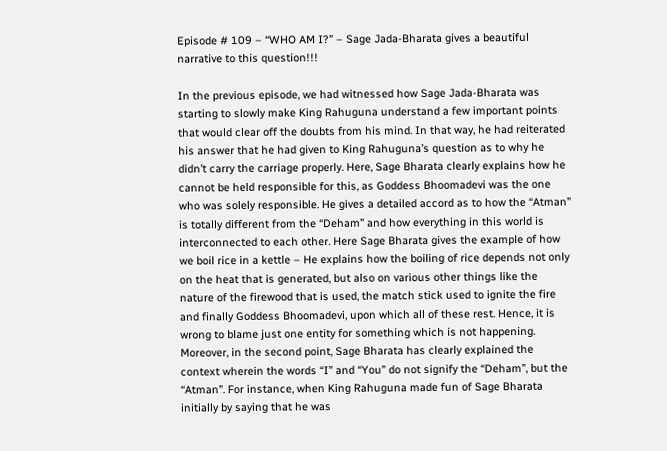Episode # 109 – “WHO AM I?” – Sage Jada-Bharata gives a beautiful narrative to this question!!!

In the previous episode, we had witnessed how Sage Jada-Bharata was starting to slowly make King Rahuguna understand a few important points that would clear off the doubts from his mind. In that way, he had reiterated his answer that he had given to King Rahuguna’s question as to why he didn’t carry the carriage properly. Here, Sage Bharata clearly explains how he cannot be held responsible for this, as Goddess Bhoomadevi was the one who was solely responsible. He gives a detailed accord as to how the “Atman” is totally different from the “Deham” and how everything in this world is interconnected to each other. Here Sage Bharata gives the example of how we boil rice in a kettle – He explains how the boiling of rice depends not only on the heat that is generated, but also on various other things like the nature of the firewood that is used, the match stick used to ignite the fire and finally Goddess Bhoomadevi, upon which all of these rest. Hence, it is wrong to blame just one entity for something which is not happening. Moreover, in the second point, Sage Bharata has clearly explained the context wherein the words “I” and “You” do not signify the “Deham”, but the “Atman”. For instance, when King Rahuguna made fun of Sage Bharata initially by saying that he was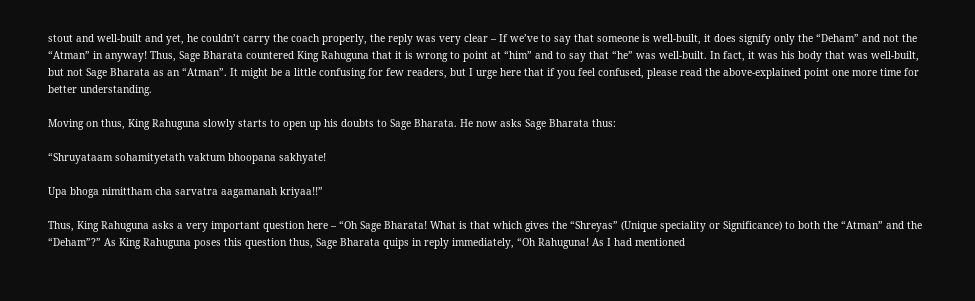stout and well-built and yet, he couldn’t carry the coach properly, the reply was very clear – If we’ve to say that someone is well-built, it does signify only the “Deham” and not the “Atman” in anyway! Thus, Sage Bharata countered King Rahuguna that it is wrong to point at “him” and to say that “he” was well-built. In fact, it was his body that was well-built, but not Sage Bharata as an “Atman”. It might be a little confusing for few readers, but I urge here that if you feel confused, please read the above-explained point one more time for better understanding.

Moving on thus, King Rahuguna slowly starts to open up his doubts to Sage Bharata. He now asks Sage Bharata thus:

“Shruyataam sohamityetath vaktum bhoopana sakhyate!

Upa bhoga nimittham cha sarvatra aagamanah kriyaa!!”

Thus, King Rahuguna asks a very important question here – “Oh Sage Bharata! What is that which gives the “Shreyas” (Unique speciality or Significance) to both the “Atman” and the “Deham”?” As King Rahuguna poses this question thus, Sage Bharata quips in reply immediately, “Oh Rahuguna! As I had mentioned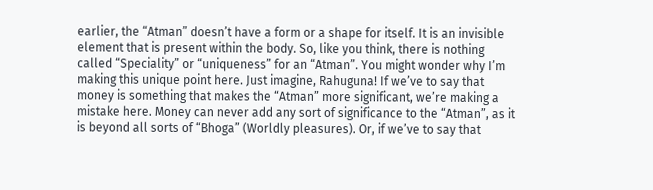earlier, the “Atman” doesn’t have a form or a shape for itself. It is an invisible element that is present within the body. So, like you think, there is nothing called “Speciality” or “uniqueness” for an “Atman”. You might wonder why I’m making this unique point here. Just imagine, Rahuguna! If we’ve to say that money is something that makes the “Atman” more significant, we’re making a mistake here. Money can never add any sort of significance to the “Atman”, as it is beyond all sorts of “Bhoga” (Worldly pleasures). Or, if we’ve to say that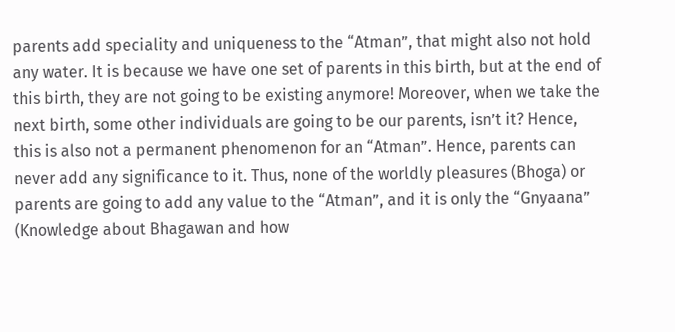parents add speciality and uniqueness to the “Atman”, that might also not hold any water. It is because we have one set of parents in this birth, but at the end of this birth, they are not going to be existing anymore! Moreover, when we take the next birth, some other individuals are going to be our parents, isn’t it? Hence, this is also not a permanent phenomenon for an “Atman”. Hence, parents can never add any significance to it. Thus, none of the worldly pleasures (Bhoga) or parents are going to add any value to the “Atman”, and it is only the “Gnyaana” (Knowledge about Bhagawan and how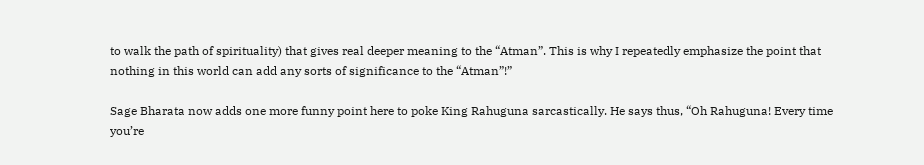to walk the path of spirituality) that gives real deeper meaning to the “Atman”. This is why I repeatedly emphasize the point that nothing in this world can add any sorts of significance to the “Atman”!”

Sage Bharata now adds one more funny point here to poke King Rahuguna sarcastically. He says thus, “Oh Rahuguna! Every time you’re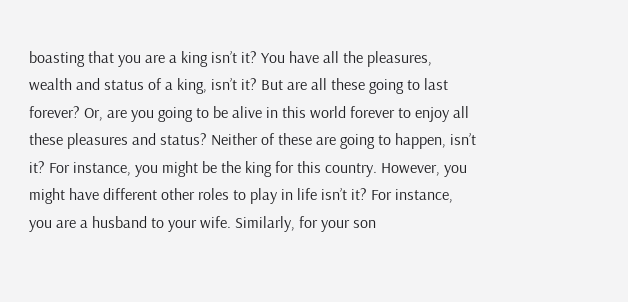boasting that you are a king isn’t it? You have all the pleasures, wealth and status of a king, isn’t it? But are all these going to last forever? Or, are you going to be alive in this world forever to enjoy all these pleasures and status? Neither of these are going to happen, isn’t it? For instance, you might be the king for this country. However, you might have different other roles to play in life isn’t it? For instance, you are a husband to your wife. Similarly, for your son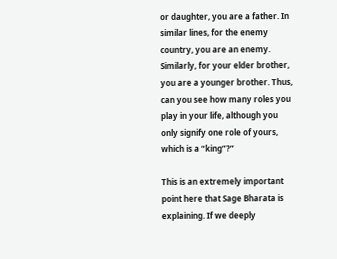or daughter, you are a father. In similar lines, for the enemy country, you are an enemy. Similarly, for your elder brother, you are a younger brother. Thus, can you see how many roles you play in your life, although you only signify one role of yours, which is a “king”?”

This is an extremely important point here that Sage Bharata is explaining. If we deeply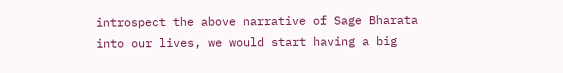introspect the above narrative of Sage Bharata into our lives, we would start having a big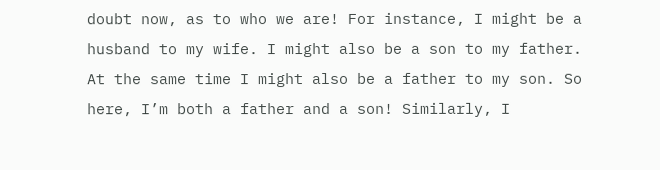doubt now, as to who we are! For instance, I might be a husband to my wife. I might also be a son to my father. At the same time I might also be a father to my son. So here, I’m both a father and a son! Similarly, I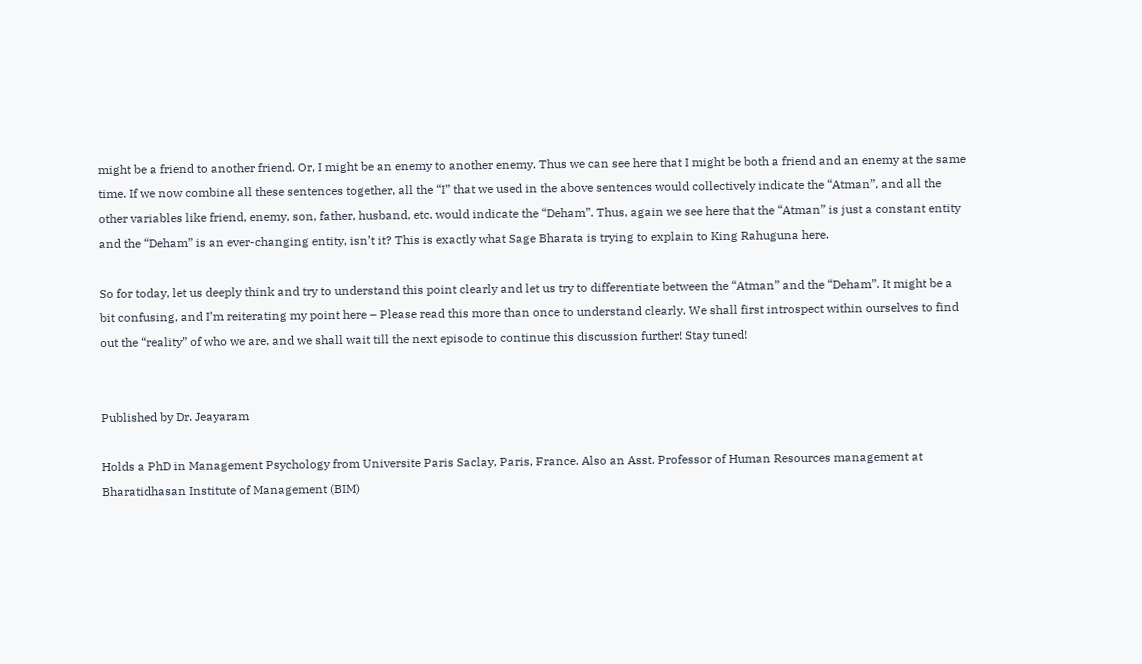might be a friend to another friend. Or, I might be an enemy to another enemy. Thus we can see here that I might be both a friend and an enemy at the same time. If we now combine all these sentences together, all the “I” that we used in the above sentences would collectively indicate the “Atman”, and all the other variables like friend, enemy, son, father, husband, etc. would indicate the “Deham”. Thus, again we see here that the “Atman” is just a constant entity and the “Deham” is an ever-changing entity, isn’t it? This is exactly what Sage Bharata is trying to explain to King Rahuguna here.

So for today, let us deeply think and try to understand this point clearly and let us try to differentiate between the “Atman” and the “Deham”. It might be a bit confusing, and I’m reiterating my point here – Please read this more than once to understand clearly. We shall first introspect within ourselves to find out the “reality” of who we are, and we shall wait till the next episode to continue this discussion further! Stay tuned!


Published by Dr. Jeayaram

Holds a PhD in Management Psychology from Universite Paris Saclay, Paris, France. Also an Asst. Professor of Human Resources management at Bharatidhasan Institute of Management (BIM)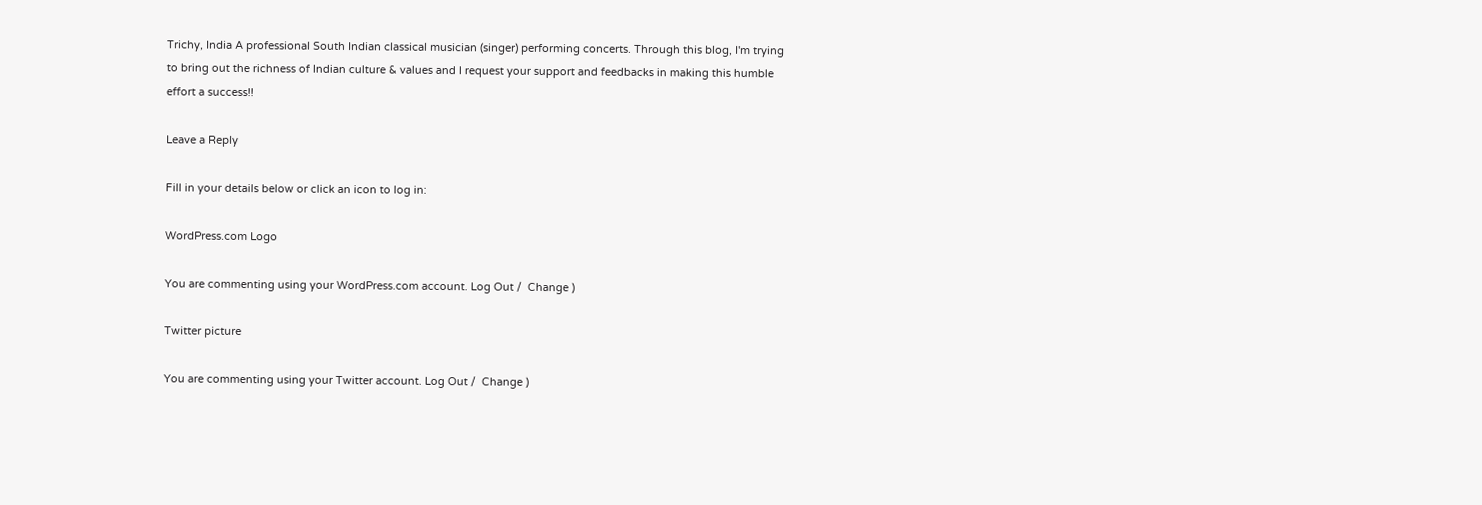Trichy, India A professional South Indian classical musician (singer) performing concerts. Through this blog, I'm trying to bring out the richness of Indian culture & values and I request your support and feedbacks in making this humble effort a success!!

Leave a Reply

Fill in your details below or click an icon to log in:

WordPress.com Logo

You are commenting using your WordPress.com account. Log Out /  Change )

Twitter picture

You are commenting using your Twitter account. Log Out /  Change )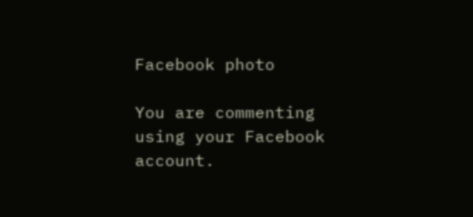Facebook photo

You are commenting using your Facebook account.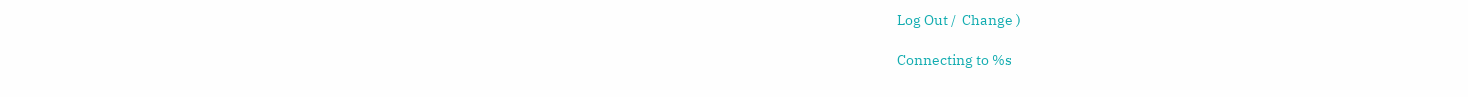Log Out /  Change )

Connecting to %s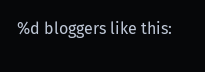%d bloggers like this: